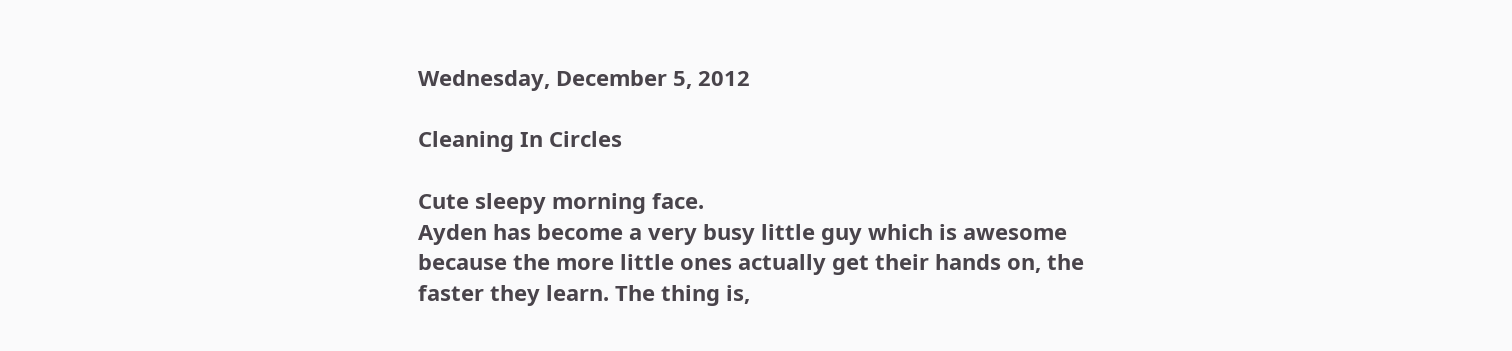Wednesday, December 5, 2012

Cleaning In Circles

Cute sleepy morning face.
Ayden has become a very busy little guy which is awesome because the more little ones actually get their hands on, the faster they learn. The thing is,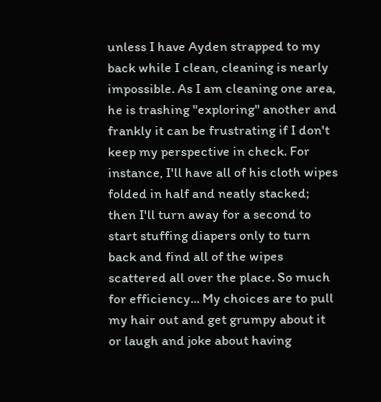unless I have Ayden strapped to my back while I clean, cleaning is nearly impossible. As I am cleaning one area, he is trashing "exploring" another and frankly it can be frustrating if I don't keep my perspective in check. For instance, I'll have all of his cloth wipes folded in half and neatly stacked; then I'll turn away for a second to start stuffing diapers only to turn back and find all of the wipes scattered all over the place. So much for efficiency... My choices are to pull my hair out and get grumpy about it or laugh and joke about having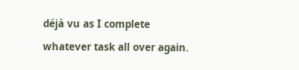déjà vu as I complete whatever task all over again.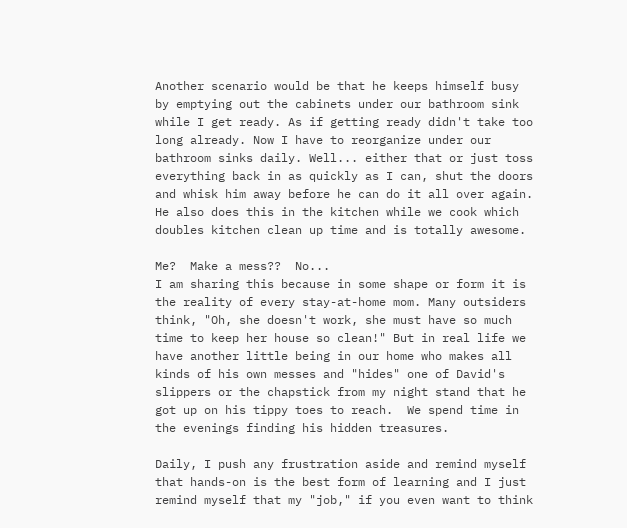Another scenario would be that he keeps himself busy by emptying out the cabinets under our bathroom sink while I get ready. As if getting ready didn't take too long already. Now I have to reorganize under our bathroom sinks daily. Well... either that or just toss everything back in as quickly as I can, shut the doors and whisk him away before he can do it all over again. He also does this in the kitchen while we cook which doubles kitchen clean up time and is totally awesome.

Me?  Make a mess??  No...
I am sharing this because in some shape or form it is the reality of every stay-at-home mom. Many outsiders think, "Oh, she doesn't work, she must have so much time to keep her house so clean!" But in real life we have another little being in our home who makes all kinds of his own messes and "hides" one of David's slippers or the chapstick from my night stand that he got up on his tippy toes to reach.  We spend time in the evenings finding his hidden treasures.

Daily, I push any frustration aside and remind myself that hands-on is the best form of learning and I just remind myself that my "job," if you even want to think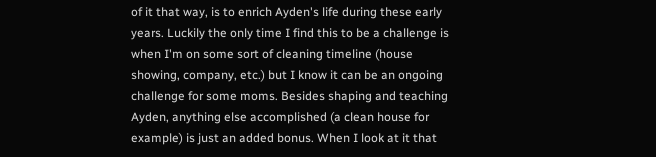of it that way, is to enrich Ayden's life during these early years. Luckily the only time I find this to be a challenge is when I'm on some sort of cleaning timeline (house showing, company, etc.) but I know it can be an ongoing challenge for some moms. Besides shaping and teaching Ayden, anything else accomplished (a clean house for example) is just an added bonus. When I look at it that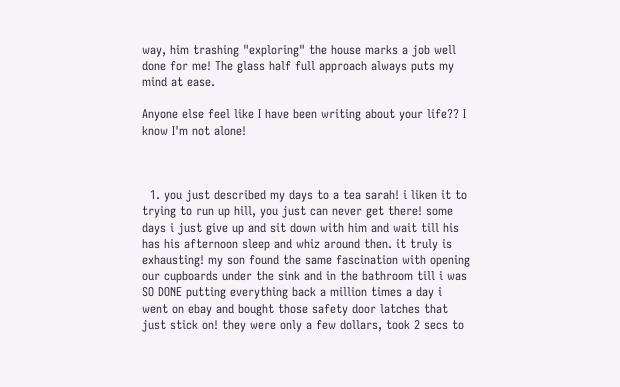way, him trashing "exploring" the house marks a job well done for me! The glass half full approach always puts my mind at ease.

Anyone else feel like I have been writing about your life?? I know I'm not alone!



  1. you just described my days to a tea sarah! i liken it to trying to run up hill, you just can never get there! some days i just give up and sit down with him and wait till his has his afternoon sleep and whiz around then. it truly is exhausting! my son found the same fascination with opening our cupboards under the sink and in the bathroom till i was SO DONE putting everything back a million times a day i went on ebay and bought those safety door latches that just stick on! they were only a few dollars, took 2 secs to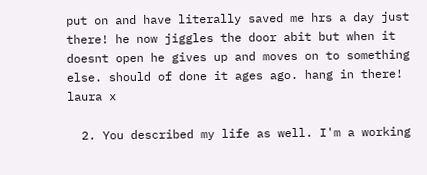put on and have literally saved me hrs a day just there! he now jiggles the door abit but when it doesnt open he gives up and moves on to something else. should of done it ages ago. hang in there! laura x

  2. You described my life as well. I'm a working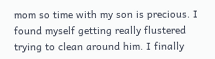mom so time with my son is precious. I found myself getting really flustered trying to clean around him. I finally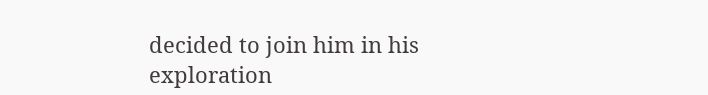decided to join him in his exploration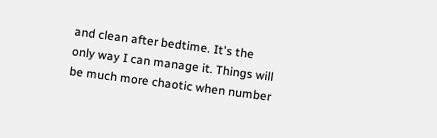and clean after bedtime. It's the only way I can manage it. Things will be much more chaotic when number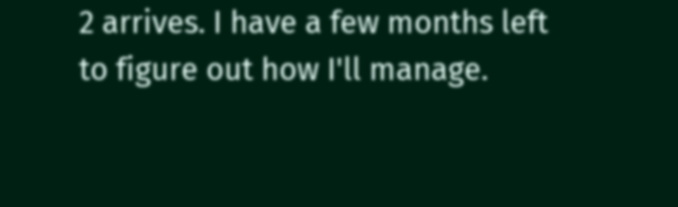2 arrives. I have a few months left to figure out how I'll manage.